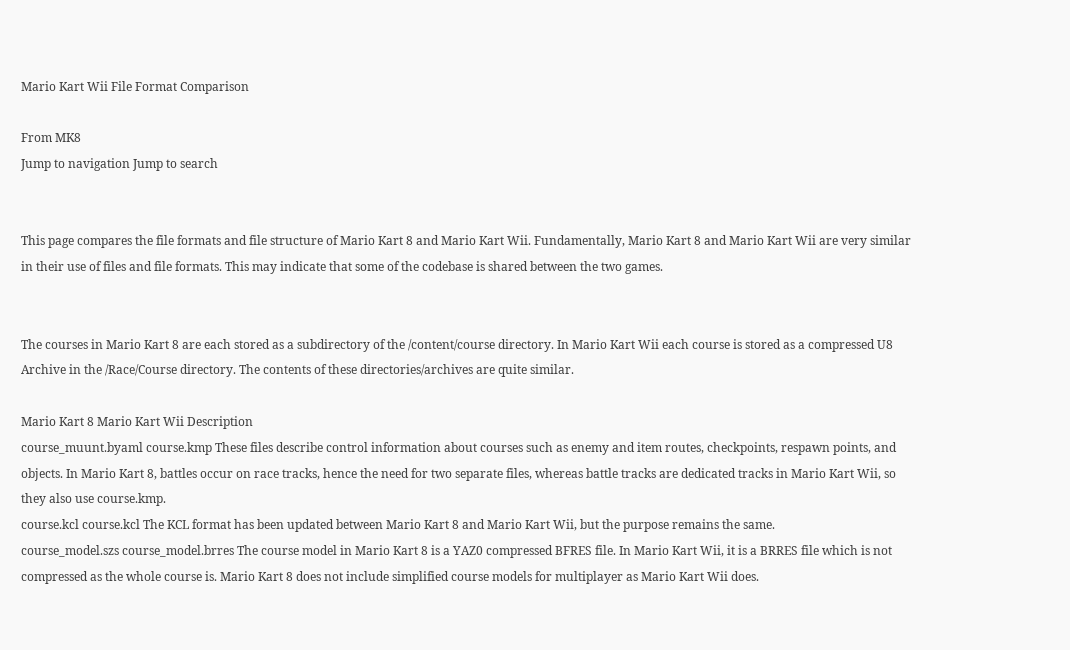Mario Kart Wii File Format Comparison

From MK8
Jump to navigation Jump to search


This page compares the file formats and file structure of Mario Kart 8 and Mario Kart Wii. Fundamentally, Mario Kart 8 and Mario Kart Wii are very similar in their use of files and file formats. This may indicate that some of the codebase is shared between the two games.


The courses in Mario Kart 8 are each stored as a subdirectory of the /content/course directory. In Mario Kart Wii each course is stored as a compressed U8 Archive in the /Race/Course directory. The contents of these directories/archives are quite similar.

Mario Kart 8 Mario Kart Wii Description
course_muunt.byaml course.kmp These files describe control information about courses such as enemy and item routes, checkpoints, respawn points, and objects. In Mario Kart 8, battles occur on race tracks, hence the need for two separate files, whereas battle tracks are dedicated tracks in Mario Kart Wii, so they also use course.kmp.
course.kcl course.kcl The KCL format has been updated between Mario Kart 8 and Mario Kart Wii, but the purpose remains the same.
course_model.szs course_model.brres The course model in Mario Kart 8 is a YAZ0 compressed BFRES file. In Mario Kart Wii, it is a BRRES file which is not compressed as the whole course is. Mario Kart 8 does not include simplified course models for multiplayer as Mario Kart Wii does.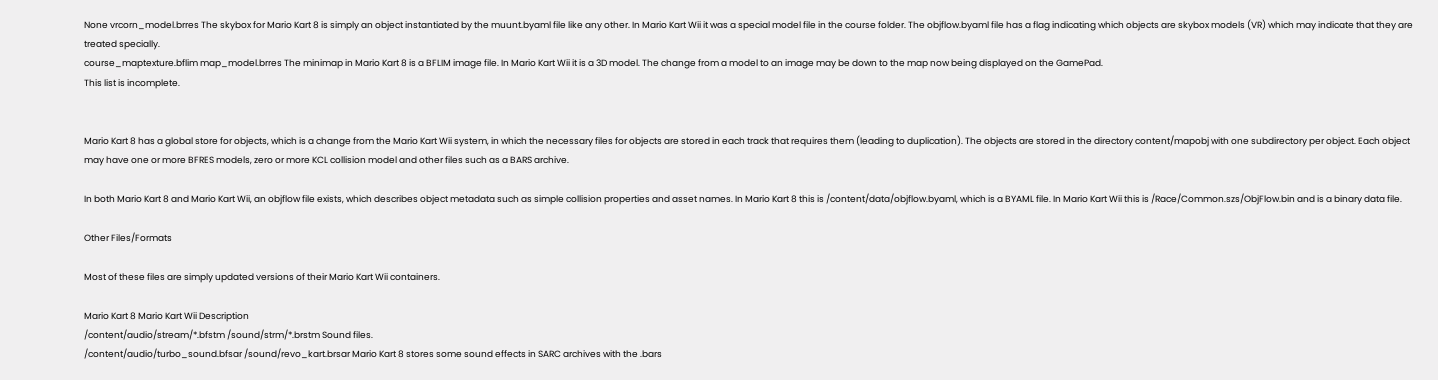None vrcorn_model.brres The skybox for Mario Kart 8 is simply an object instantiated by the muunt.byaml file like any other. In Mario Kart Wii it was a special model file in the course folder. The objflow.byaml file has a flag indicating which objects are skybox models (VR) which may indicate that they are treated specially.
course_maptexture.bflim map_model.brres The minimap in Mario Kart 8 is a BFLIM image file. In Mario Kart Wii it is a 3D model. The change from a model to an image may be down to the map now being displayed on the GamePad.
This list is incomplete.


Mario Kart 8 has a global store for objects, which is a change from the Mario Kart Wii system, in which the necessary files for objects are stored in each track that requires them (leading to duplication). The objects are stored in the directory content/mapobj with one subdirectory per object. Each object may have one or more BFRES models, zero or more KCL collision model and other files such as a BARS archive.

In both Mario Kart 8 and Mario Kart Wii, an objflow file exists, which describes object metadata such as simple collision properties and asset names. In Mario Kart 8 this is /content/data/objflow.byaml, which is a BYAML file. In Mario Kart Wii this is /Race/Common.szs/ObjFlow.bin and is a binary data file.

Other Files/Formats

Most of these files are simply updated versions of their Mario Kart Wii containers.

Mario Kart 8 Mario Kart Wii Description
/content/audio/stream/*.bfstm /sound/strm/*.brstm Sound files.
/content/audio/turbo_sound.bfsar /sound/revo_kart.brsar Mario Kart 8 stores some sound effects in SARC archives with the .bars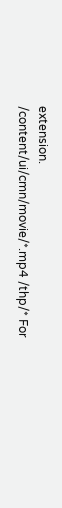extension.
/content/ui/cmn/movie/*.mp4 /thp/* For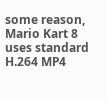some reason, Mario Kart 8 uses standard H.264 MP4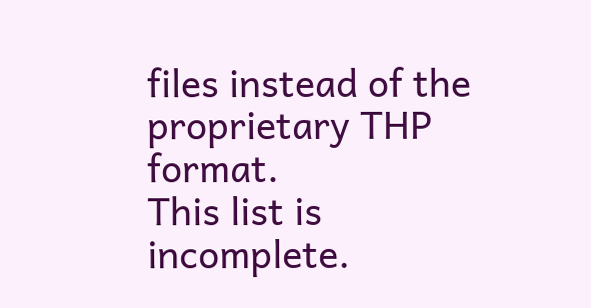files instead of the proprietary THP format.
This list is incomplete.